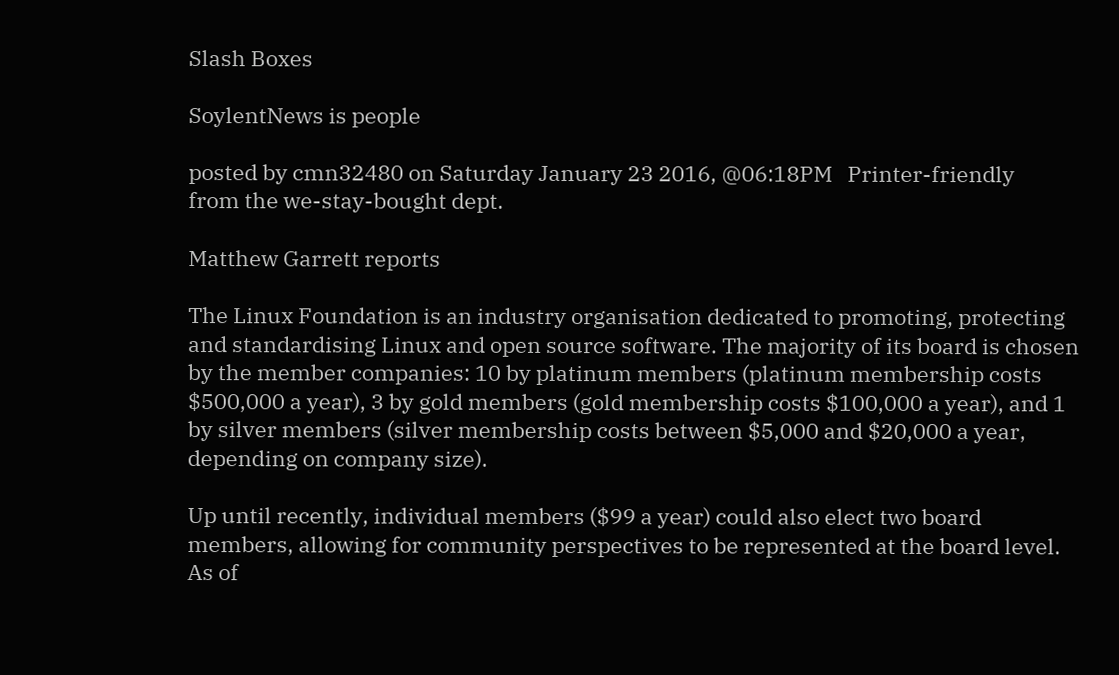Slash Boxes

SoylentNews is people

posted by cmn32480 on Saturday January 23 2016, @06:18PM   Printer-friendly
from the we-stay-bought dept.

Matthew Garrett reports

The Linux Foundation is an industry organisation dedicated to promoting, protecting and standardising Linux and open source software. The majority of its board is chosen by the member companies: 10 by platinum members (platinum membership costs $500,000 a year), 3 by gold members (gold membership costs $100,000 a year), and 1 by silver members (silver membership costs between $5,000 and $20,000 a year, depending on company size).

Up until recently, individual members ($99 a year) could also elect two board members, allowing for community perspectives to be represented at the board level. As of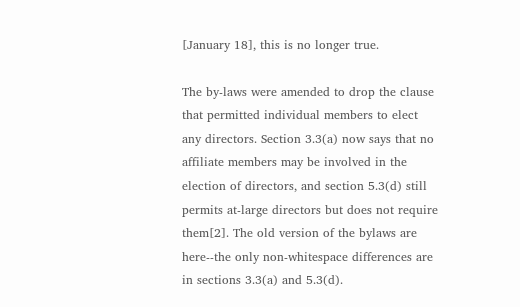[January 18], this is no longer true.

The by-laws were amended to drop the clause that permitted individual members to elect any directors. Section 3.3(a) now says that no affiliate members may be involved in the election of directors, and section 5.3(d) still permits at-large directors but does not require them[2]. The old version of the bylaws are here--the only non-whitespace differences are in sections 3.3(a) and 5.3(d).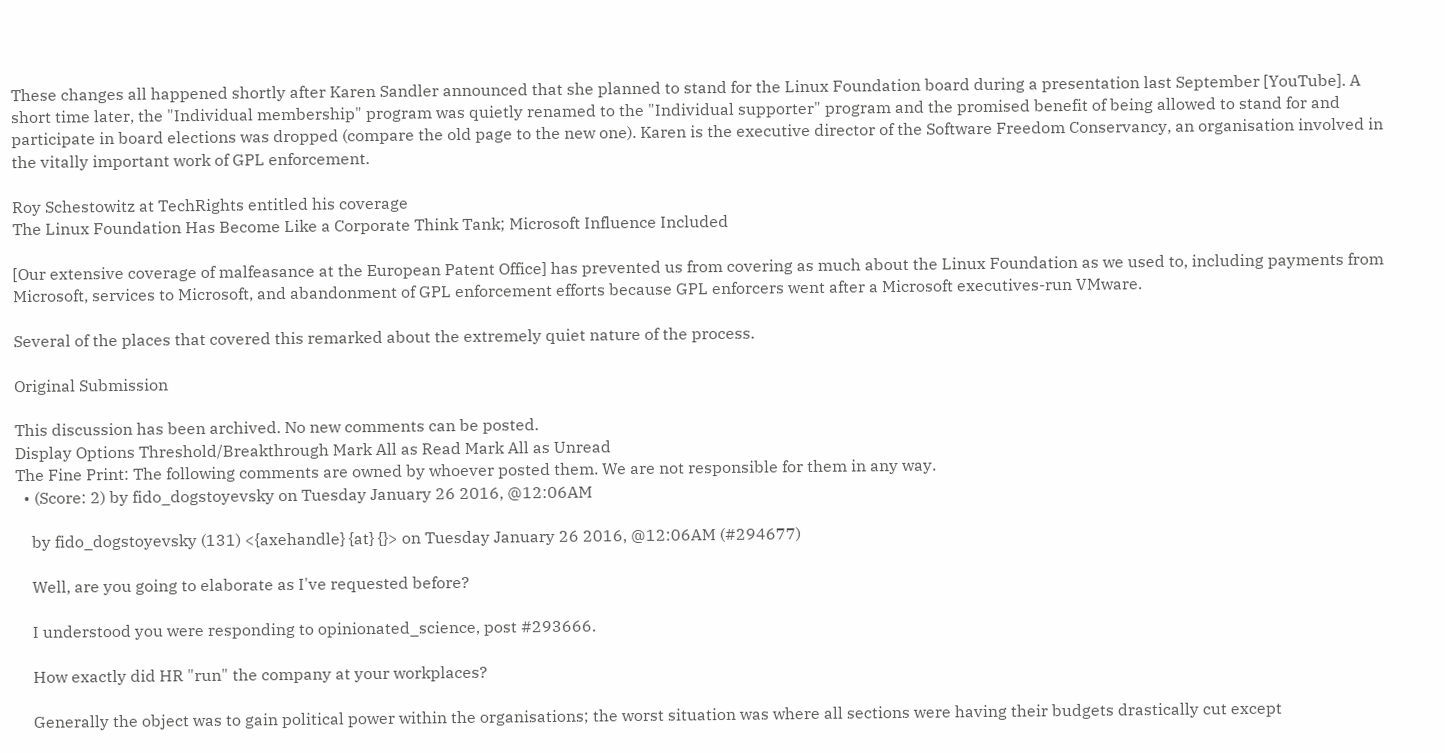These changes all happened shortly after Karen Sandler announced that she planned to stand for the Linux Foundation board during a presentation last September [YouTube]. A short time later, the "Individual membership" program was quietly renamed to the "Individual supporter" program and the promised benefit of being allowed to stand for and participate in board elections was dropped (compare the old page to the new one). Karen is the executive director of the Software Freedom Conservancy, an organisation involved in the vitally important work of GPL enforcement.

Roy Schestowitz at TechRights entitled his coverage
The Linux Foundation Has Become Like a Corporate Think Tank; Microsoft Influence Included

[Our extensive coverage of malfeasance at the European Patent Office] has prevented us from covering as much about the Linux Foundation as we used to, including payments from Microsoft, services to Microsoft, and abandonment of GPL enforcement efforts because GPL enforcers went after a Microsoft executives-run VMware.

Several of the places that covered this remarked about the extremely quiet nature of the process.

Original Submission

This discussion has been archived. No new comments can be posted.
Display Options Threshold/Breakthrough Mark All as Read Mark All as Unread
The Fine Print: The following comments are owned by whoever posted them. We are not responsible for them in any way.
  • (Score: 2) by fido_dogstoyevsky on Tuesday January 26 2016, @12:06AM

    by fido_dogstoyevsky (131) <{axehandle} {at} {}> on Tuesday January 26 2016, @12:06AM (#294677)

    Well, are you going to elaborate as I've requested before?

    I understood you were responding to opinionated_science, post #293666.

    How exactly did HR "run" the company at your workplaces?

    Generally the object was to gain political power within the organisations; the worst situation was where all sections were having their budgets drastically cut except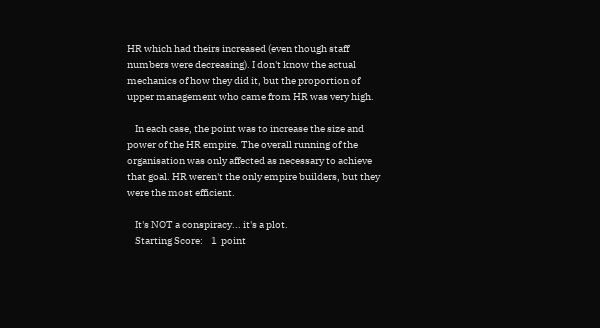HR which had theirs increased (even though staff numbers were decreasing). I don't know the actual mechanics of how they did it, but the proportion of upper management who came from HR was very high.

    In each case, the point was to increase the size and power of the HR empire. The overall running of the organisation was only affected as necessary to achieve that goal. HR weren't the only empire builders, but they were the most efficient.

    It's NOT a conspiracy... it's a plot.
    Starting Score:    1  point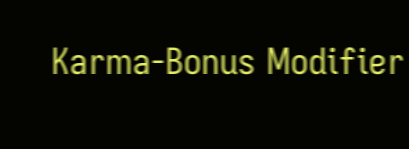Karma-Bonus Modifier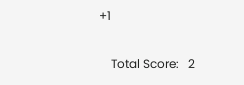+1

    Total Score:   2